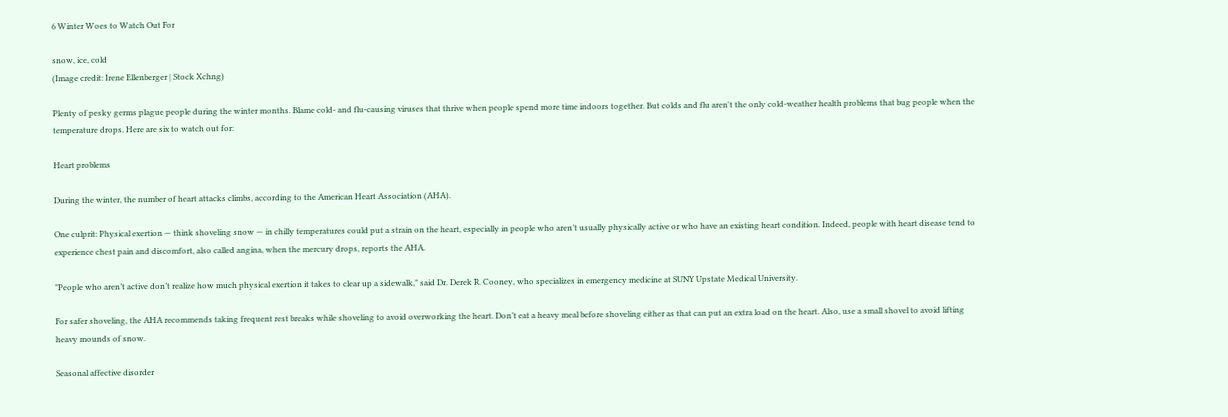6 Winter Woes to Watch Out For

snow, ice, cold
(Image credit: Irene Ellenberger | Stock Xchng)

Plenty of pesky germs plague people during the winter months. Blame cold- and flu-causing viruses that thrive when people spend more time indoors together. But colds and flu aren't the only cold-weather health problems that bug people when the temperature drops. Here are six to watch out for:

Heart problems

During the winter, the number of heart attacks climbs, according to the American Heart Association (AHA).

One culprit: Physical exertion — think shoveling snow — in chilly temperatures could put a strain on the heart, especially in people who aren’t usually physically active or who have an existing heart condition. Indeed, people with heart disease tend to experience chest pain and discomfort, also called angina, when the mercury drops, reports the AHA.

"People who aren’t active don’t realize how much physical exertion it takes to clear up a sidewalk," said Dr. Derek R. Cooney, who specializes in emergency medicine at SUNY Upstate Medical University.

For safer shoveling, the AHA recommends taking frequent rest breaks while shoveling to avoid overworking the heart. Don’t eat a heavy meal before shoveling either as that can put an extra load on the heart. Also, use a small shovel to avoid lifting heavy mounds of snow.

Seasonal affective disorder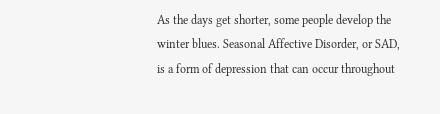As the days get shorter, some people develop the winter blues. Seasonal Affective Disorder, or SAD, is a form of depression that can occur throughout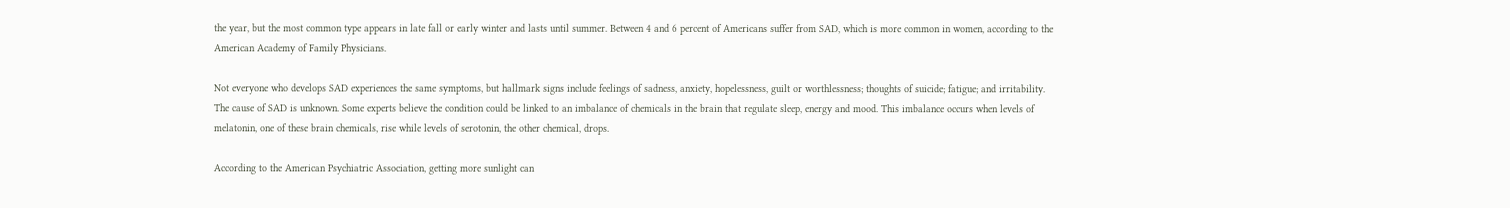the year, but the most common type appears in late fall or early winter and lasts until summer. Between 4 and 6 percent of Americans suffer from SAD, which is more common in women, according to the American Academy of Family Physicians.

Not everyone who develops SAD experiences the same symptoms, but hallmark signs include feelings of sadness, anxiety, hopelessness, guilt or worthlessness; thoughts of suicide; fatigue; and irritability. The cause of SAD is unknown. Some experts believe the condition could be linked to an imbalance of chemicals in the brain that regulate sleep, energy and mood. This imbalance occurs when levels of melatonin, one of these brain chemicals, rise while levels of serotonin, the other chemical, drops.

According to the American Psychiatric Association, getting more sunlight can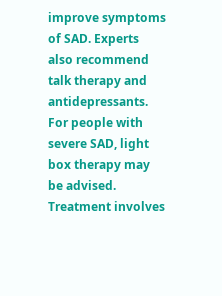improve symptoms of SAD. Experts also recommend talk therapy and antidepressants. For people with severe SAD, light box therapy may be advised. Treatment involves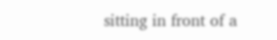sitting in front of a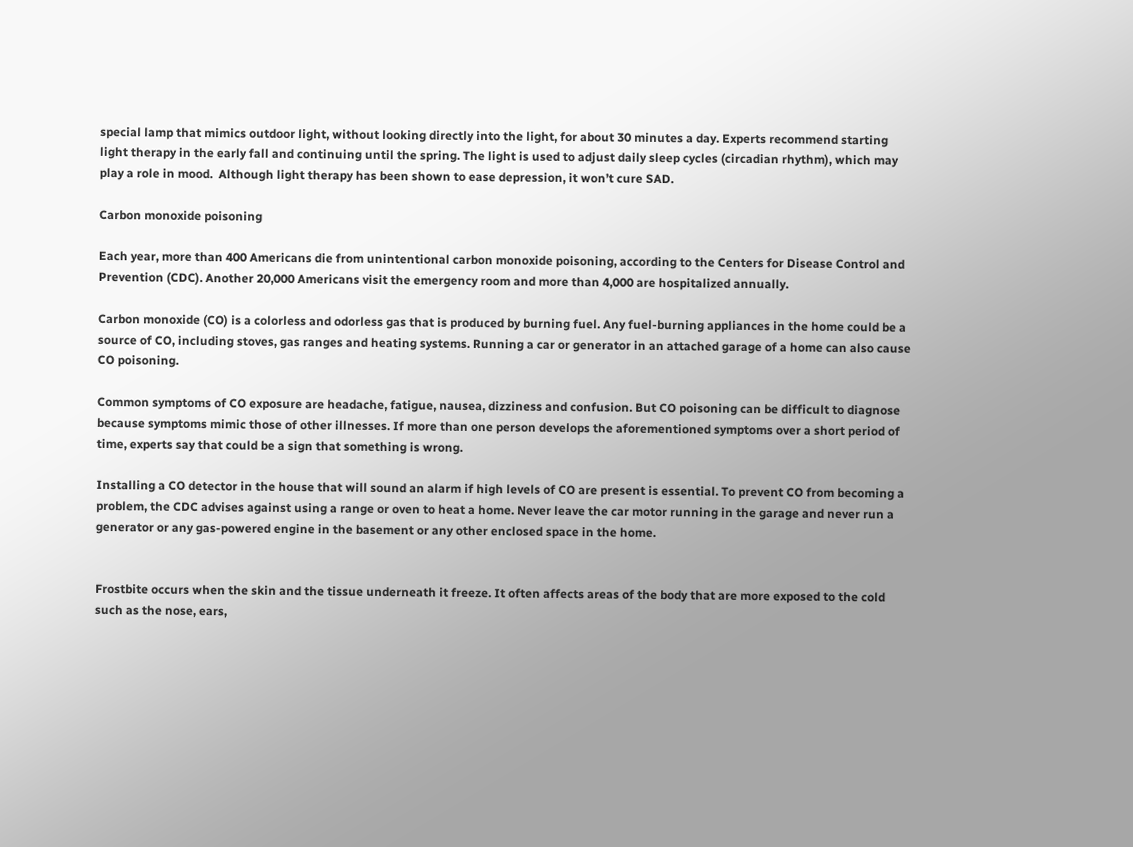special lamp that mimics outdoor light, without looking directly into the light, for about 30 minutes a day. Experts recommend starting light therapy in the early fall and continuing until the spring. The light is used to adjust daily sleep cycles (circadian rhythm), which may play a role in mood.  Although light therapy has been shown to ease depression, it won’t cure SAD.

Carbon monoxide poisoning

Each year, more than 400 Americans die from unintentional carbon monoxide poisoning, according to the Centers for Disease Control and Prevention (CDC). Another 20,000 Americans visit the emergency room and more than 4,000 are hospitalized annually.

Carbon monoxide (CO) is a colorless and odorless gas that is produced by burning fuel. Any fuel-burning appliances in the home could be a source of CO, including stoves, gas ranges and heating systems. Running a car or generator in an attached garage of a home can also cause CO poisoning.

Common symptoms of CO exposure are headache, fatigue, nausea, dizziness and confusion. But CO poisoning can be difficult to diagnose because symptoms mimic those of other illnesses. If more than one person develops the aforementioned symptoms over a short period of time, experts say that could be a sign that something is wrong.

Installing a CO detector in the house that will sound an alarm if high levels of CO are present is essential. To prevent CO from becoming a problem, the CDC advises against using a range or oven to heat a home. Never leave the car motor running in the garage and never run a generator or any gas-powered engine in the basement or any other enclosed space in the home.


Frostbite occurs when the skin and the tissue underneath it freeze. It often affects areas of the body that are more exposed to the cold such as the nose, ears,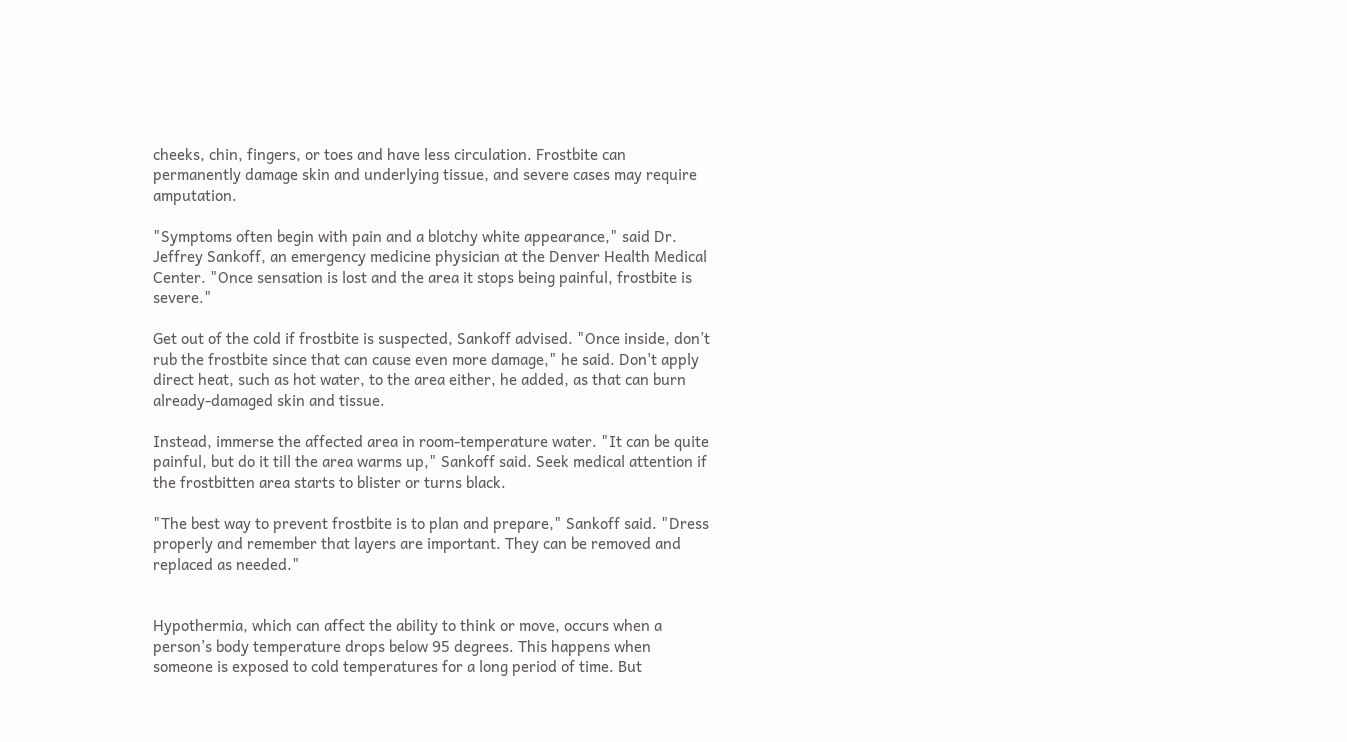cheeks, chin, fingers, or toes and have less circulation. Frostbite can permanently damage skin and underlying tissue, and severe cases may require amputation.

"Symptoms often begin with pain and a blotchy white appearance," said Dr. Jeffrey Sankoff, an emergency medicine physician at the Denver Health Medical Center. "Once sensation is lost and the area it stops being painful, frostbite is severe."

Get out of the cold if frostbite is suspected, Sankoff advised. "Once inside, don’t rub the frostbite since that can cause even more damage," he said. Don't apply direct heat, such as hot water, to the area either, he added, as that can burn already-damaged skin and tissue.

Instead, immerse the affected area in room-temperature water. "It can be quite painful, but do it till the area warms up," Sankoff said. Seek medical attention if the frostbitten area starts to blister or turns black.

"The best way to prevent frostbite is to plan and prepare," Sankoff said. "Dress properly and remember that layers are important. They can be removed and replaced as needed."


Hypothermia, which can affect the ability to think or move, occurs when a person’s body temperature drops below 95 degrees. This happens when someone is exposed to cold temperatures for a long period of time. But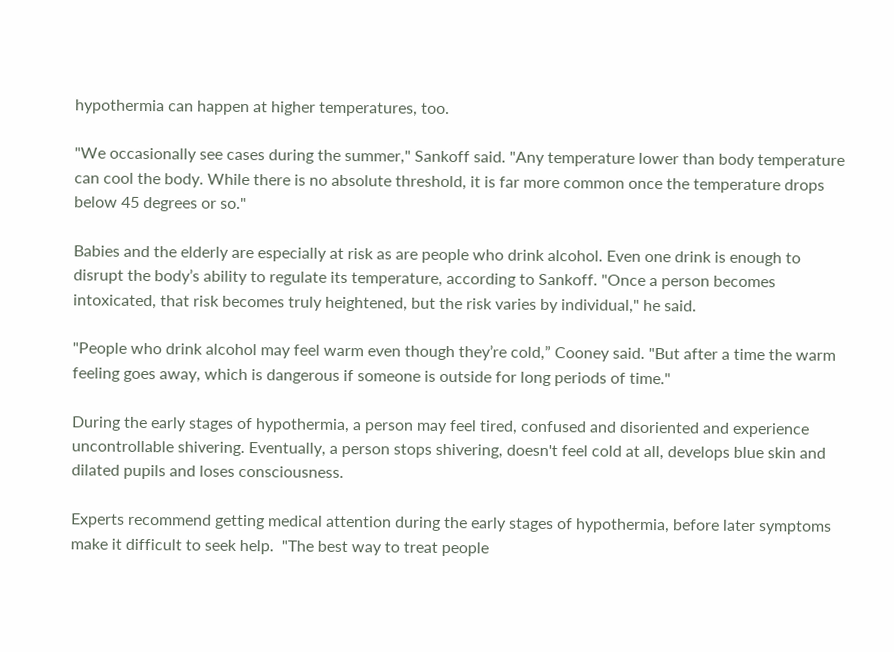hypothermia can happen at higher temperatures, too.

"We occasionally see cases during the summer," Sankoff said. "Any temperature lower than body temperature can cool the body. While there is no absolute threshold, it is far more common once the temperature drops below 45 degrees or so."

Babies and the elderly are especially at risk as are people who drink alcohol. Even one drink is enough to disrupt the body’s ability to regulate its temperature, according to Sankoff. "Once a person becomes intoxicated, that risk becomes truly heightened, but the risk varies by individual," he said.

"People who drink alcohol may feel warm even though they’re cold,” Cooney said. "But after a time the warm feeling goes away, which is dangerous if someone is outside for long periods of time."

During the early stages of hypothermia, a person may feel tired, confused and disoriented and experience uncontrollable shivering. Eventually, a person stops shivering, doesn't feel cold at all, develops blue skin and dilated pupils and loses consciousness.

Experts recommend getting medical attention during the early stages of hypothermia, before later symptoms make it difficult to seek help.  "The best way to treat people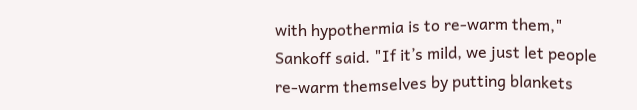with hypothermia is to re-warm them," Sankoff said. "If it’s mild, we just let people re-warm themselves by putting blankets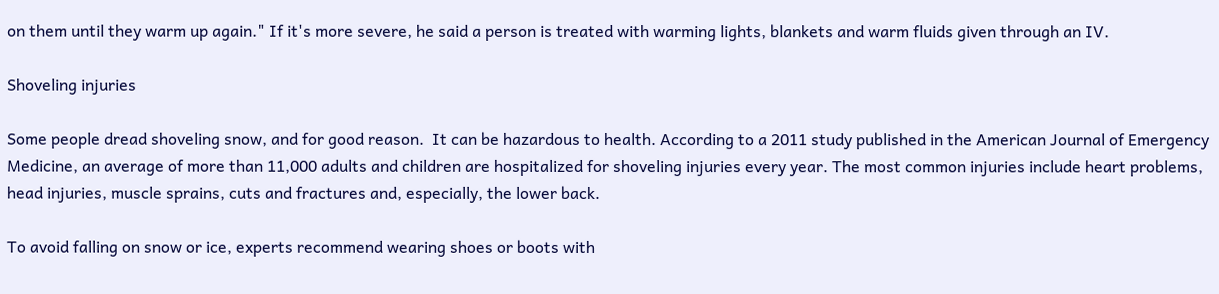on them until they warm up again." If it's more severe, he said a person is treated with warming lights, blankets and warm fluids given through an IV.

Shoveling injuries

Some people dread shoveling snow, and for good reason.  It can be hazardous to health. According to a 2011 study published in the American Journal of Emergency Medicine, an average of more than 11,000 adults and children are hospitalized for shoveling injuries every year. The most common injuries include heart problems, head injuries, muscle sprains, cuts and fractures and, especially, the lower back.

To avoid falling on snow or ice, experts recommend wearing shoes or boots with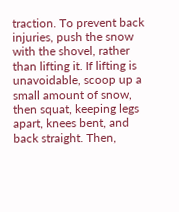traction. To prevent back injuries, push the snow with the shovel, rather than lifting it. If lifting is unavoidable, scoop up a small amount of snow, then squat, keeping legs apart, knees bent, and back straight. Then,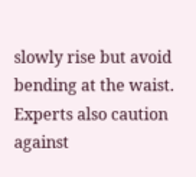slowly rise but avoid bending at the waist. Experts also caution against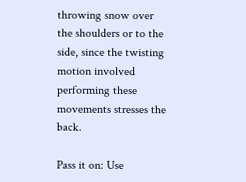throwing snow over the shoulders or to the side, since the twisting motion involved performing these movements stresses the back.

Pass it on: Use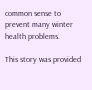common sense to prevent many winter health problems.

This story was provided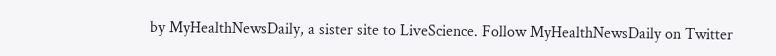by MyHealthNewsDaily, a sister site to LiveScience. Follow MyHealthNewsDaily on Twitter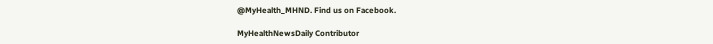@MyHealth_MHND. Find us on Facebook.

MyHealthNewsDaily Contributor